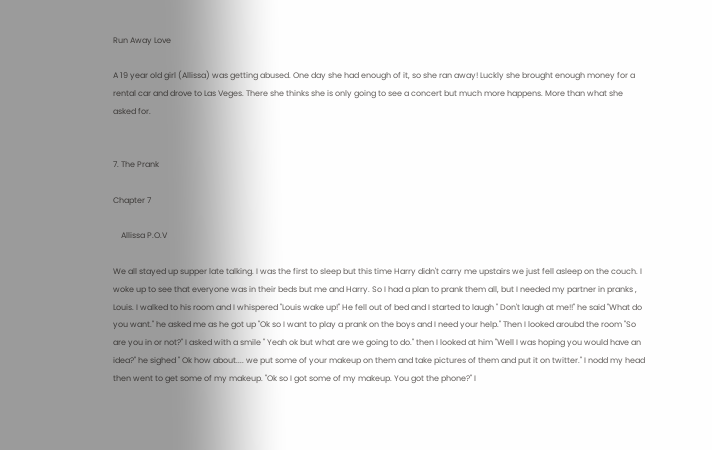Run Away Love

A 19 year old girl (Allissa) was getting abused. One day she had enough of it, so she ran away! Luckly she brought enough money for a rental car and drove to Las Veges. There she thinks she is only going to see a concert but much more happens. More than what she asked for.


7. The Prank

Chapter 7

    Allissa P.O.V

We all stayed up supper late talking. I was the first to sleep but this time Harry didn't carry me upstairs we just fell asleep on the couch. I woke up to see that everyone was in their beds but me and Harry. So I had a plan to prank them all, but I needed my partner in pranks , Louis. I walked to his room and I whispered "Louis wake up!" He fell out of bed and I started to laugh " Don't laugh at me!!" he said "What do you want." he asked me as he got up "Ok so I want to play a prank on the boys and I need your help." Then I looked aroubd the room "So are you in or not?" I asked with a smile " Yeah ok but what are we going to do." then I looked at him "Well I was hoping you would have an idea?" he sighed " Ok how about.... we put some of your makeup on them and take pictures of them and put it on twitter." I nodd my head then went to get some of my makeup. "Ok so I got some of my makeup. You got the phone?" I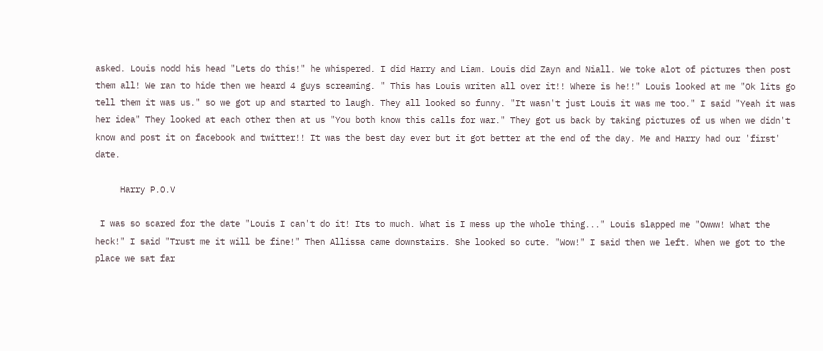asked. Louis nodd his head "Lets do this!" he whispered. I did Harry and Liam. Louis did Zayn and Niall. We toke alot of pictures then post them all! We ran to hide then we heard 4 guys screaming. " This has Louis writen all over it!! Where is he!!" Louis looked at me "Ok lits go tell them it was us." so we got up and started to laugh. They all looked so funny. "It wasn't just Louis it was me too." I said "Yeah it was her idea" They looked at each other then at us "You both know this calls for war." They got us back by taking pictures of us when we didn't know and post it on facebook and twitter!! It was the best day ever but it got better at the end of the day. Me and Harry had our 'first' date.

     Harry P.O.V

 I was so scared for the date "Louis I can't do it! Its to much. What is I mess up the whole thing..." Louis slapped me "Owww! What the heck!" I said "Trust me it will be fine!" Then Allissa came downstairs. She looked so cute. "Wow!" I said then we left. When we got to the place we sat far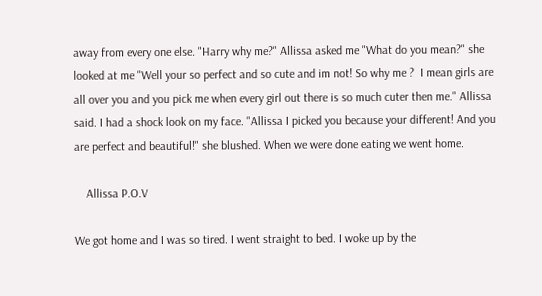away from every one else. "Harry why me?" Allissa asked me "What do you mean?" she looked at me "Well your so perfect and so cute and im not! So why me ?  I mean girls are all over you and you pick me when every girl out there is so much cuter then me." Allissa said. I had a shock look on my face. "Allissa I picked you because your different! And you are perfect and beautiful!" she blushed. When we were done eating we went home.

    Allissa P.O.V

We got home and I was so tired. I went straight to bed. I woke up by the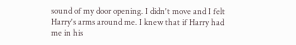sound of my door opening. I didn't move and I felt Harry's arms around me. I knew that if Harry had me in his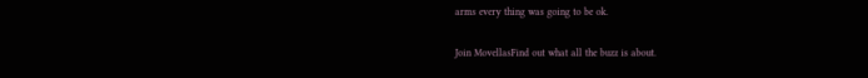arms every thing was going to be ok.

Join MovellasFind out what all the buzz is about.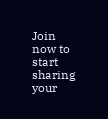Join now to start sharing your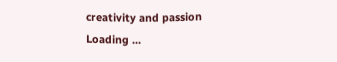creativity and passion
Loading ...